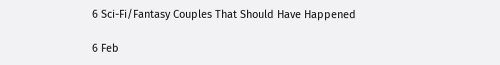6 Sci-Fi/Fantasy Couples That Should Have Happened

6 Feb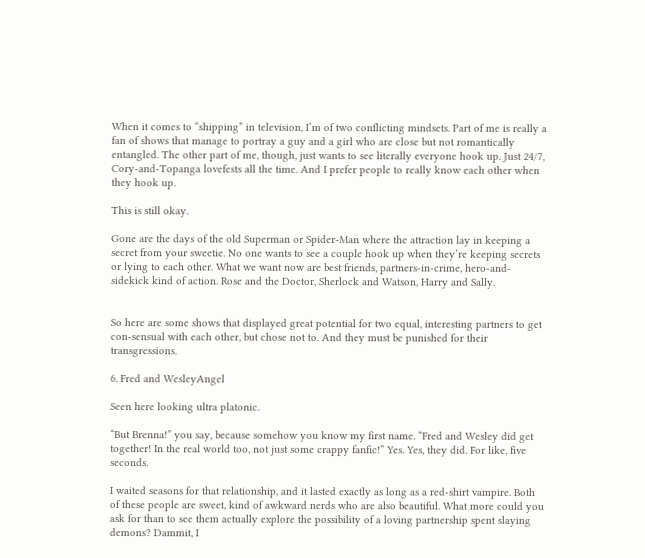When it comes to “shipping” in television, I’m of two conflicting mindsets. Part of me is really a fan of shows that manage to portray a guy and a girl who are close but not romantically entangled. The other part of me, though, just wants to see literally everyone hook up. Just 24/7, Cory-and-Topanga lovefests all the time. And I prefer people to really know each other when they hook up.

This is still okay.

Gone are the days of the old Superman or Spider-Man where the attraction lay in keeping a secret from your sweetie. No one wants to see a couple hook up when they’re keeping secrets or lying to each other. What we want now are best friends, partners-in-crime, hero-and-sidekick kind of action. Rose and the Doctor, Sherlock and Watson, Harry and Sally.


So here are some shows that displayed great potential for two equal, interesting partners to get con-sensual with each other, but chose not to. And they must be punished for their transgressions.

6. Fred and WesleyAngel

Seen here looking ultra platonic.

“But Brenna!” you say, because somehow you know my first name. “Fred and Wesley did get together! In the real world too, not just some crappy fanfic!” Yes. Yes, they did. For like, five seconds.

I waited seasons for that relationship, and it lasted exactly as long as a red-shirt vampire. Both of these people are sweet, kind of awkward nerds who are also beautiful. What more could you ask for than to see them actually explore the possibility of a loving partnership spent slaying demons? Dammit, I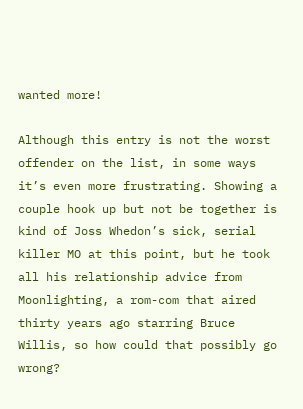wanted more!

Although this entry is not the worst offender on the list, in some ways it’s even more frustrating. Showing a couple hook up but not be together is kind of Joss Whedon’s sick, serial killer MO at this point, but he took all his relationship advice from Moonlighting, a rom-com that aired thirty years ago starring Bruce Willis, so how could that possibly go wrong?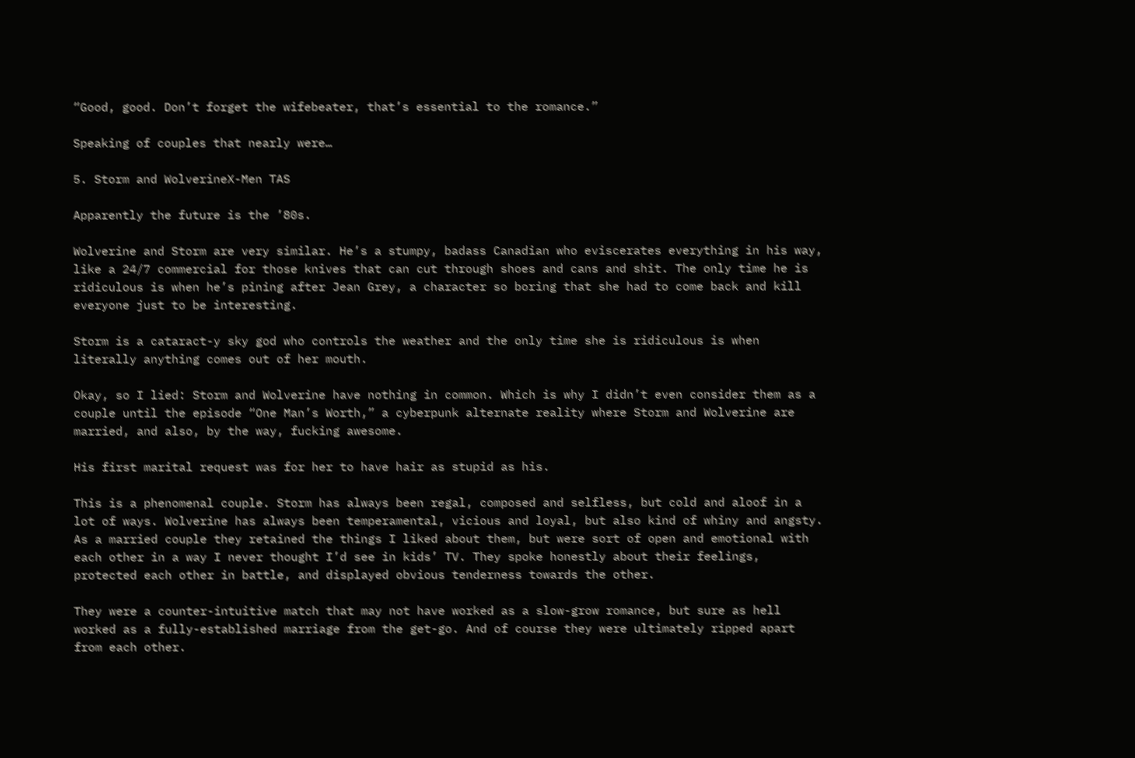“Good, good. Don’t forget the wifebeater, that’s essential to the romance.”

Speaking of couples that nearly were…

5. Storm and WolverineX-Men TAS

Apparently the future is the ’80s.

Wolverine and Storm are very similar. He’s a stumpy, badass Canadian who eviscerates everything in his way, like a 24/7 commercial for those knives that can cut through shoes and cans and shit. The only time he is ridiculous is when he’s pining after Jean Grey, a character so boring that she had to come back and kill everyone just to be interesting.

Storm is a cataract-y sky god who controls the weather and the only time she is ridiculous is when literally anything comes out of her mouth.

Okay, so I lied: Storm and Wolverine have nothing in common. Which is why I didn’t even consider them as a couple until the episode “One Man’s Worth,” a cyberpunk alternate reality where Storm and Wolverine are married, and also, by the way, fucking awesome.

His first marital request was for her to have hair as stupid as his.

This is a phenomenal couple. Storm has always been regal, composed and selfless, but cold and aloof in a lot of ways. Wolverine has always been temperamental, vicious and loyal, but also kind of whiny and angsty. As a married couple they retained the things I liked about them, but were sort of open and emotional with each other in a way I never thought I’d see in kids’ TV. They spoke honestly about their feelings, protected each other in battle, and displayed obvious tenderness towards the other.

They were a counter-intuitive match that may not have worked as a slow-grow romance, but sure as hell worked as a fully-established marriage from the get-go. And of course they were ultimately ripped apart from each other.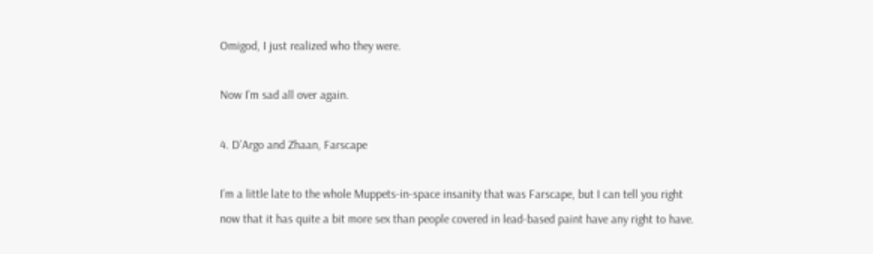Omigod, I just realized who they were.

Now I’m sad all over again.

4. D’Argo and Zhaan, Farscape

I’m a little late to the whole Muppets-in-space insanity that was Farscape, but I can tell you right now that it has quite a bit more sex than people covered in lead-based paint have any right to have.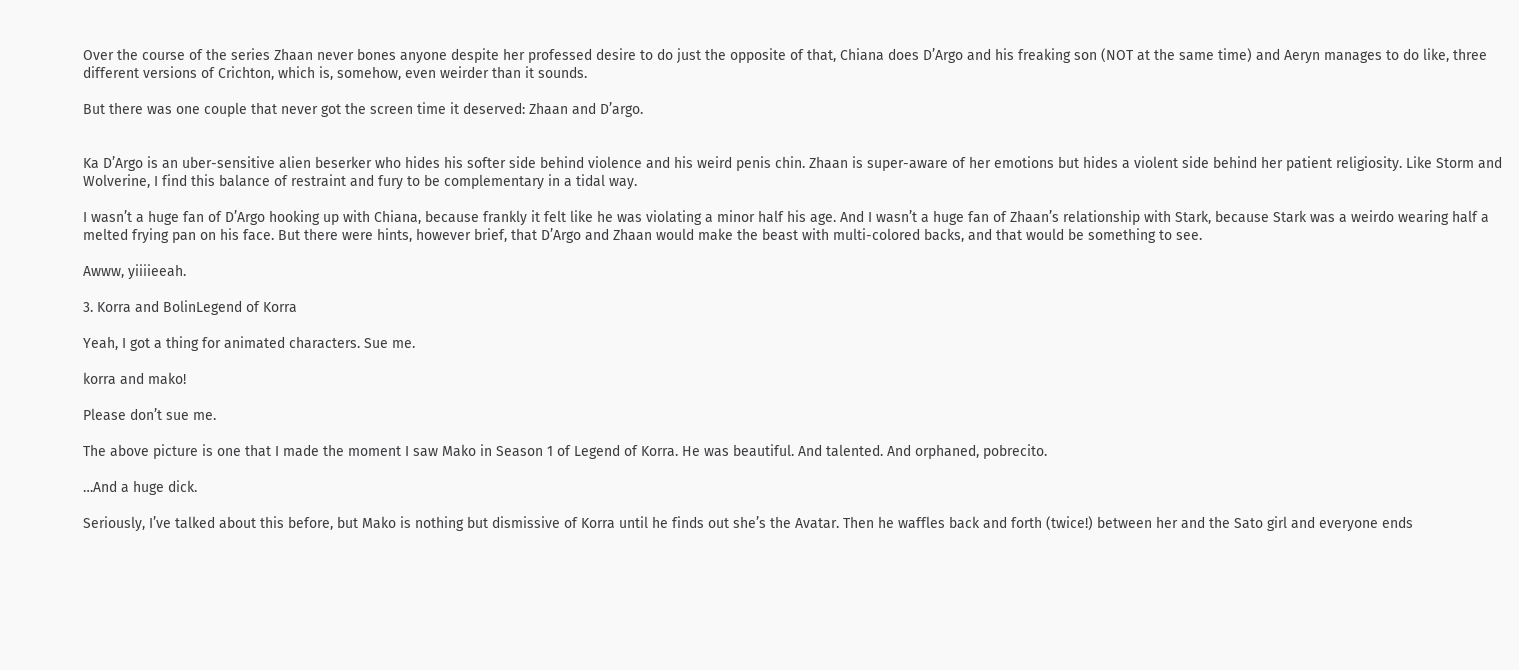Over the course of the series Zhaan never bones anyone despite her professed desire to do just the opposite of that, Chiana does D’Argo and his freaking son (NOT at the same time) and Aeryn manages to do like, three different versions of Crichton, which is, somehow, even weirder than it sounds.

But there was one couple that never got the screen time it deserved: Zhaan and D’argo.


Ka D’Argo is an uber-sensitive alien beserker who hides his softer side behind violence and his weird penis chin. Zhaan is super-aware of her emotions but hides a violent side behind her patient religiosity. Like Storm and Wolverine, I find this balance of restraint and fury to be complementary in a tidal way.

I wasn’t a huge fan of D’Argo hooking up with Chiana, because frankly it felt like he was violating a minor half his age. And I wasn’t a huge fan of Zhaan’s relationship with Stark, because Stark was a weirdo wearing half a melted frying pan on his face. But there were hints, however brief, that D’Argo and Zhaan would make the beast with multi-colored backs, and that would be something to see.

Awww, yiiiieeah.

3. Korra and BolinLegend of Korra

Yeah, I got a thing for animated characters. Sue me.

korra and mako!

Please don’t sue me.

The above picture is one that I made the moment I saw Mako in Season 1 of Legend of Korra. He was beautiful. And talented. And orphaned, pobrecito.

…And a huge dick.

Seriously, I’ve talked about this before, but Mako is nothing but dismissive of Korra until he finds out she’s the Avatar. Then he waffles back and forth (twice!) between her and the Sato girl and everyone ends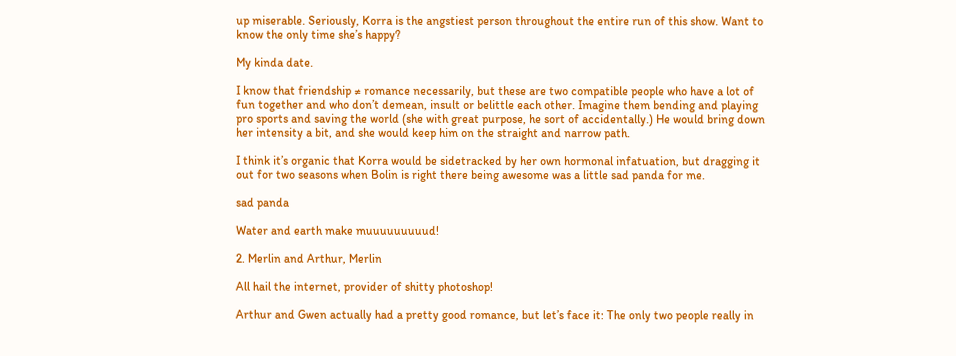up miserable. Seriously, Korra is the angstiest person throughout the entire run of this show. Want to know the only time she’s happy?

My kinda date.

I know that friendship ≠ romance necessarily, but these are two compatible people who have a lot of fun together and who don’t demean, insult or belittle each other. Imagine them bending and playing pro sports and saving the world (she with great purpose, he sort of accidentally.) He would bring down her intensity a bit, and she would keep him on the straight and narrow path.

I think it’s organic that Korra would be sidetracked by her own hormonal infatuation, but dragging it out for two seasons when Bolin is right there being awesome was a little sad panda for me.

sad panda

Water and earth make muuuuuuuuud!

2. Merlin and Arthur, Merlin

All hail the internet, provider of shitty photoshop!

Arthur and Gwen actually had a pretty good romance, but let’s face it: The only two people really in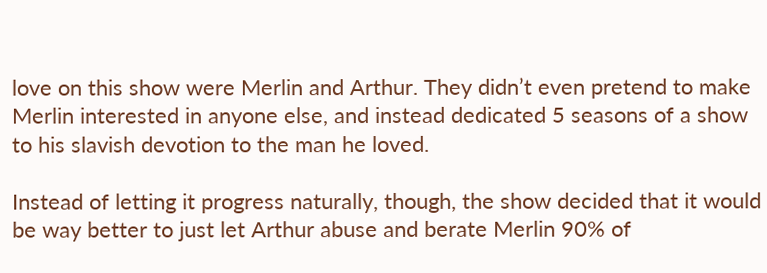love on this show were Merlin and Arthur. They didn’t even pretend to make Merlin interested in anyone else, and instead dedicated 5 seasons of a show to his slavish devotion to the man he loved.

Instead of letting it progress naturally, though, the show decided that it would be way better to just let Arthur abuse and berate Merlin 90% of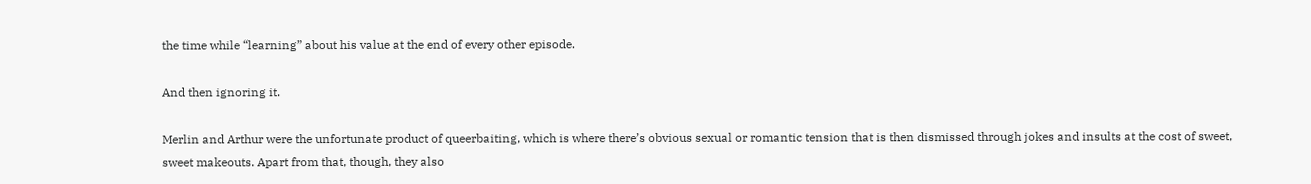the time while “learning” about his value at the end of every other episode.

And then ignoring it.

Merlin and Arthur were the unfortunate product of queerbaiting, which is where there’s obvious sexual or romantic tension that is then dismissed through jokes and insults at the cost of sweet, sweet makeouts. Apart from that, though, they also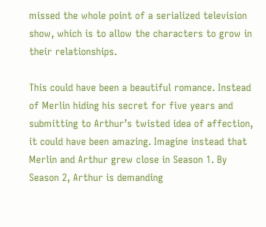missed the whole point of a serialized television show, which is to allow the characters to grow in their relationships.

This could have been a beautiful romance. Instead of Merlin hiding his secret for five years and submitting to Arthur’s twisted idea of affection, it could have been amazing. Imagine instead that Merlin and Arthur grew close in Season 1. By Season 2, Arthur is demanding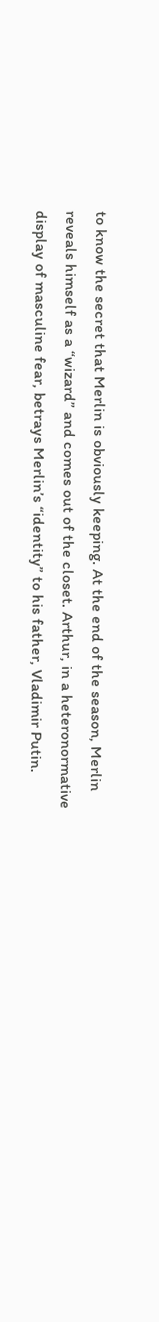to know the secret that Merlin is obviously keeping. At the end of the season, Merlin reveals himself as a “wizard” and comes out of the closet. Arthur, in a heteronormative display of masculine fear, betrays Merlin’s “identity” to his father, Vladimir Putin.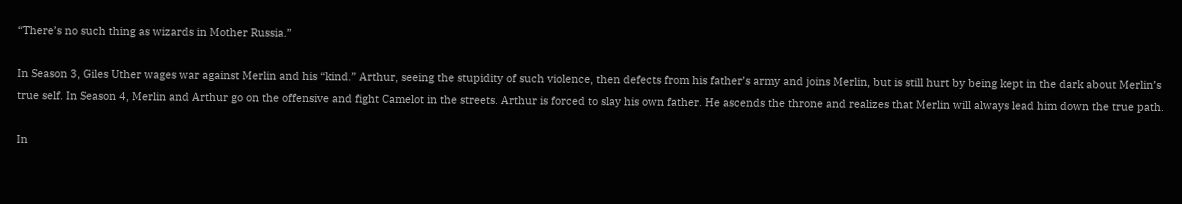“There’s no such thing as wizards in Mother Russia.”

In Season 3, Giles Uther wages war against Merlin and his “kind.” Arthur, seeing the stupidity of such violence, then defects from his father’s army and joins Merlin, but is still hurt by being kept in the dark about Merlin’s true self. In Season 4, Merlin and Arthur go on the offensive and fight Camelot in the streets. Arthur is forced to slay his own father. He ascends the throne and realizes that Merlin will always lead him down the true path.

In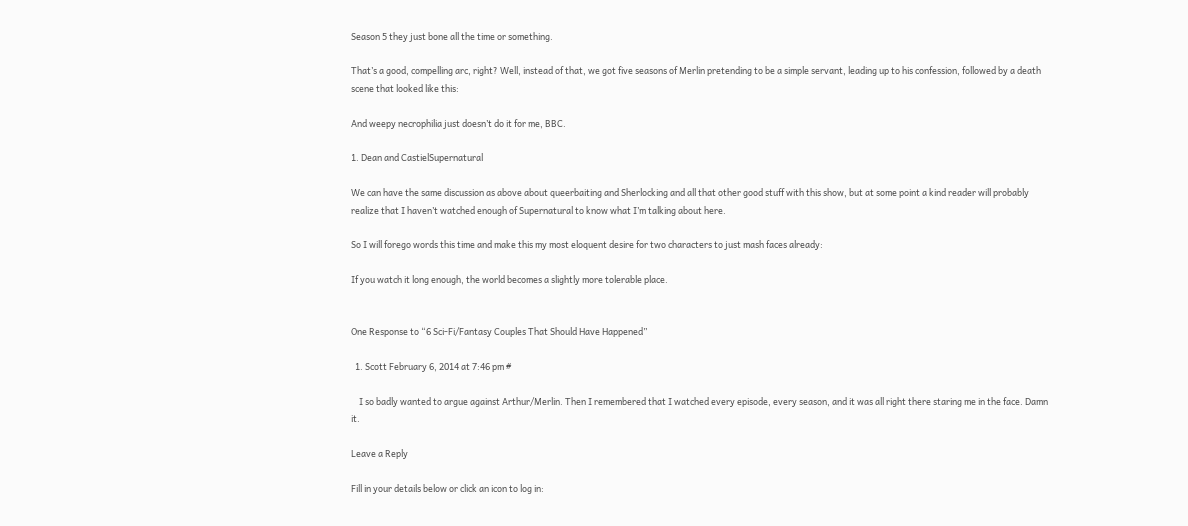Season 5 they just bone all the time or something.

That’s a good, compelling arc, right? Well, instead of that, we got five seasons of Merlin pretending to be a simple servant, leading up to his confession, followed by a death scene that looked like this:

And weepy necrophilia just doesn’t do it for me, BBC.

1. Dean and CastielSupernatural

We can have the same discussion as above about queerbaiting and Sherlocking and all that other good stuff with this show, but at some point a kind reader will probably realize that I haven’t watched enough of Supernatural to know what I’m talking about here.

So I will forego words this time and make this my most eloquent desire for two characters to just mash faces already:

If you watch it long enough, the world becomes a slightly more tolerable place.


One Response to “6 Sci-Fi/Fantasy Couples That Should Have Happened”

  1. Scott February 6, 2014 at 7:46 pm #

    I so badly wanted to argue against Arthur/Merlin. Then I remembered that I watched every episode, every season, and it was all right there staring me in the face. Damn it.

Leave a Reply

Fill in your details below or click an icon to log in: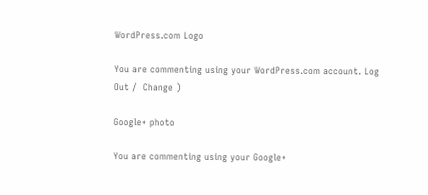WordPress.com Logo

You are commenting using your WordPress.com account. Log Out /  Change )

Google+ photo

You are commenting using your Google+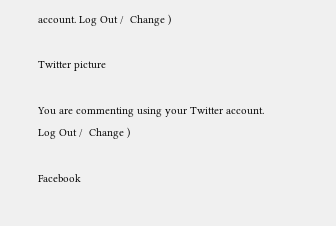account. Log Out /  Change )

Twitter picture

You are commenting using your Twitter account. Log Out /  Change )

Facebook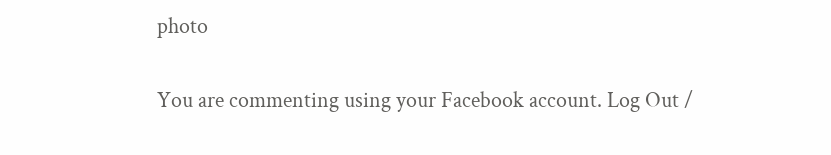photo

You are commenting using your Facebook account. Log Out /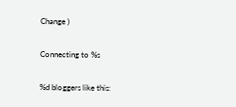Change )

Connecting to %s

%d bloggers like this: